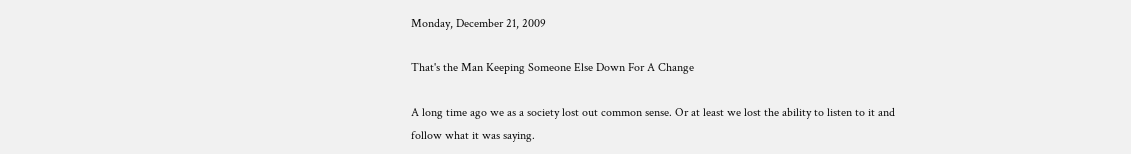Monday, December 21, 2009

That's the Man Keeping Someone Else Down For A Change

A long time ago we as a society lost out common sense. Or at least we lost the ability to listen to it and follow what it was saying.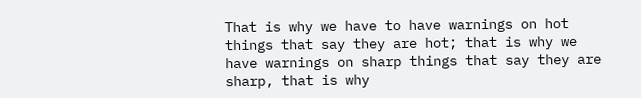That is why we have to have warnings on hot things that say they are hot; that is why we have warnings on sharp things that say they are sharp, that is why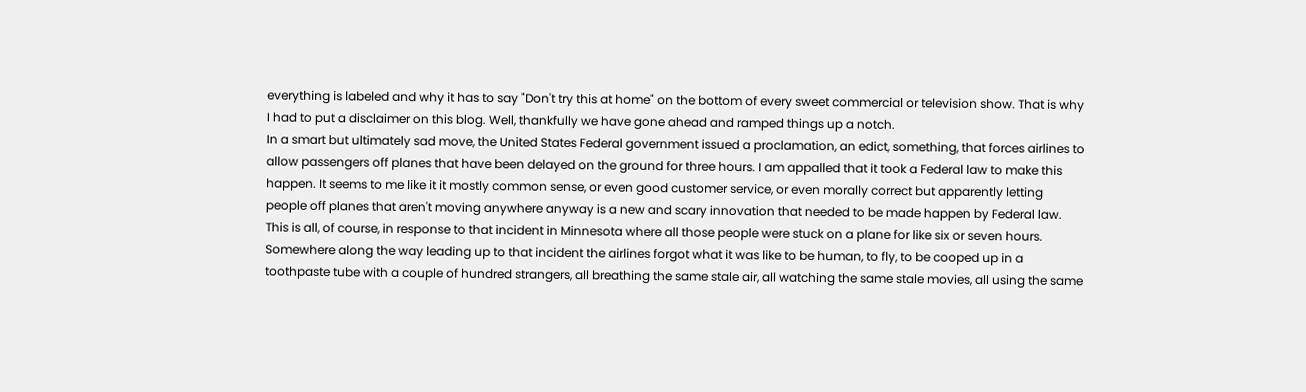everything is labeled and why it has to say "Don't try this at home" on the bottom of every sweet commercial or television show. That is why I had to put a disclaimer on this blog. Well, thankfully we have gone ahead and ramped things up a notch.
In a smart but ultimately sad move, the United States Federal government issued a proclamation, an edict, something, that forces airlines to allow passengers off planes that have been delayed on the ground for three hours. I am appalled that it took a Federal law to make this happen. It seems to me like it it mostly common sense, or even good customer service, or even morally correct but apparently letting people off planes that aren't moving anywhere anyway is a new and scary innovation that needed to be made happen by Federal law.
This is all, of course, in response to that incident in Minnesota where all those people were stuck on a plane for like six or seven hours. Somewhere along the way leading up to that incident the airlines forgot what it was like to be human, to fly, to be cooped up in a toothpaste tube with a couple of hundred strangers, all breathing the same stale air, all watching the same stale movies, all using the same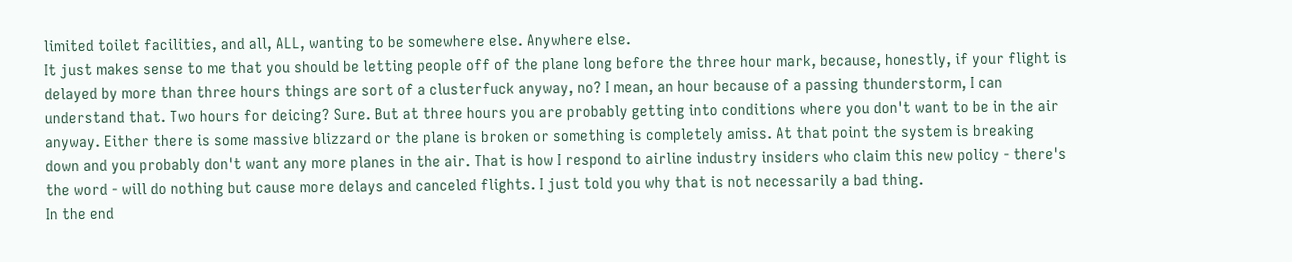limited toilet facilities, and all, ALL, wanting to be somewhere else. Anywhere else.
It just makes sense to me that you should be letting people off of the plane long before the three hour mark, because, honestly, if your flight is delayed by more than three hours things are sort of a clusterfuck anyway, no? I mean, an hour because of a passing thunderstorm, I can understand that. Two hours for deicing? Sure. But at three hours you are probably getting into conditions where you don't want to be in the air anyway. Either there is some massive blizzard or the plane is broken or something is completely amiss. At that point the system is breaking down and you probably don't want any more planes in the air. That is how I respond to airline industry insiders who claim this new policy - there's the word - will do nothing but cause more delays and canceled flights. I just told you why that is not necessarily a bad thing.
In the end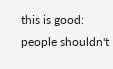this is good: people shouldn't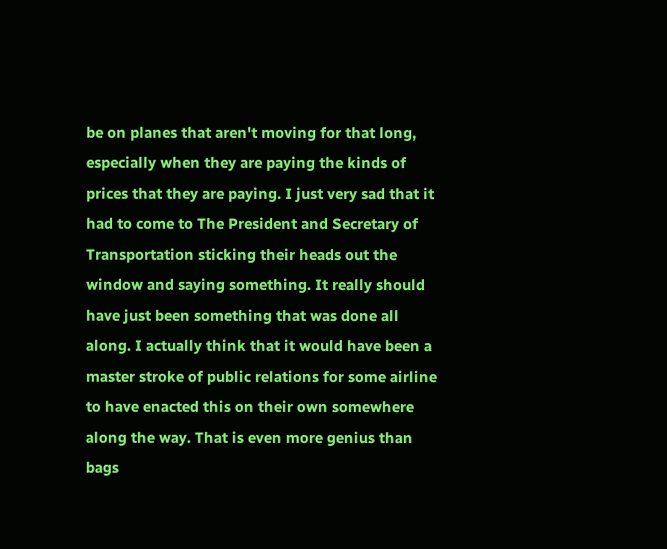be on planes that aren't moving for that long, especially when they are paying the kinds of prices that they are paying. I just very sad that it had to come to The President and Secretary of Transportation sticking their heads out the window and saying something. It really should have just been something that was done all along. I actually think that it would have been a master stroke of public relations for some airline to have enacted this on their own somewhere along the way. That is even more genius than bags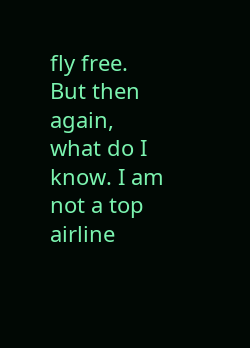fly free. But then again, what do I know. I am not a top airline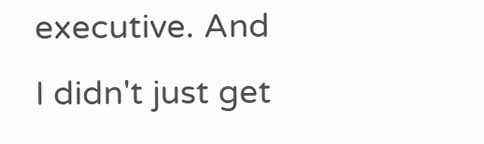executive. And I didn't just get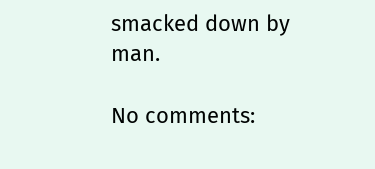smacked down by man.

No comments: